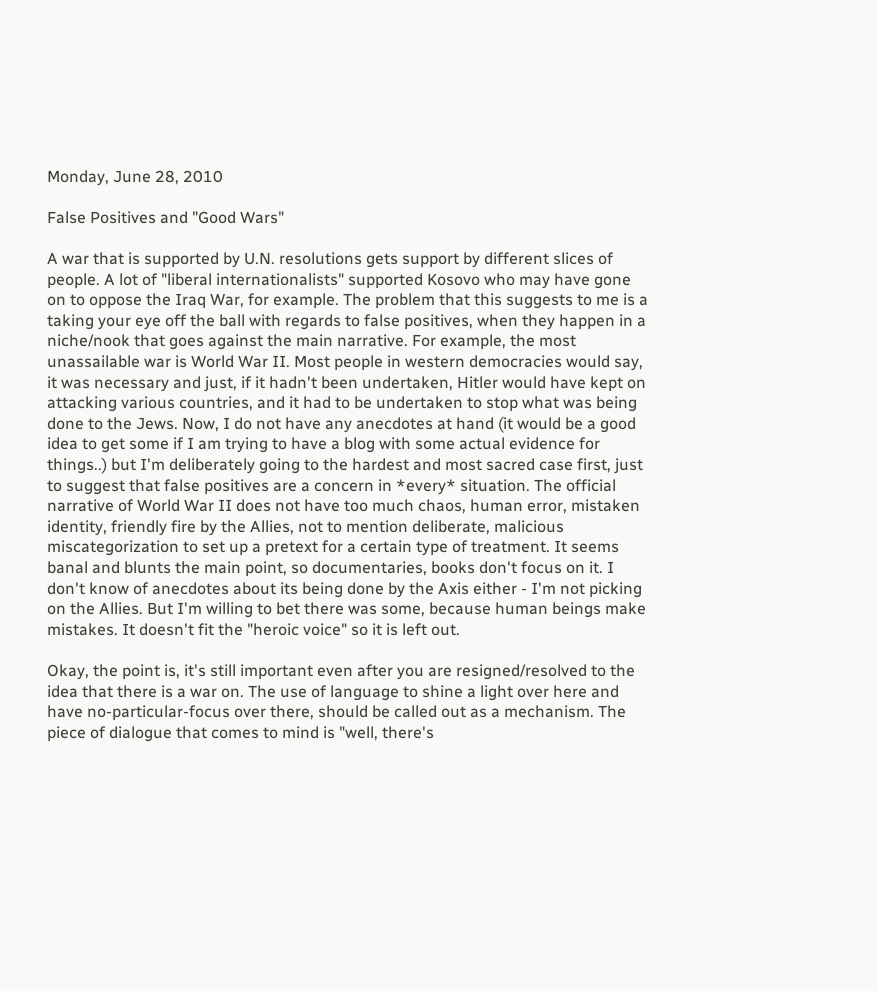Monday, June 28, 2010

False Positives and "Good Wars"

A war that is supported by U.N. resolutions gets support by different slices of people. A lot of "liberal internationalists" supported Kosovo who may have gone on to oppose the Iraq War, for example. The problem that this suggests to me is a taking your eye off the ball with regards to false positives, when they happen in a niche/nook that goes against the main narrative. For example, the most unassailable war is World War II. Most people in western democracies would say, it was necessary and just, if it hadn't been undertaken, Hitler would have kept on attacking various countries, and it had to be undertaken to stop what was being done to the Jews. Now, I do not have any anecdotes at hand (it would be a good idea to get some if I am trying to have a blog with some actual evidence for things..) but I'm deliberately going to the hardest and most sacred case first, just to suggest that false positives are a concern in *every* situation. The official narrative of World War II does not have too much chaos, human error, mistaken identity, friendly fire by the Allies, not to mention deliberate, malicious miscategorization to set up a pretext for a certain type of treatment. It seems banal and blunts the main point, so documentaries, books don't focus on it. I don't know of anecdotes about its being done by the Axis either - I'm not picking on the Allies. But I'm willing to bet there was some, because human beings make mistakes. It doesn't fit the "heroic voice" so it is left out.

Okay, the point is, it's still important even after you are resigned/resolved to the idea that there is a war on. The use of language to shine a light over here and have no-particular-focus over there, should be called out as a mechanism. The piece of dialogue that comes to mind is "well, there's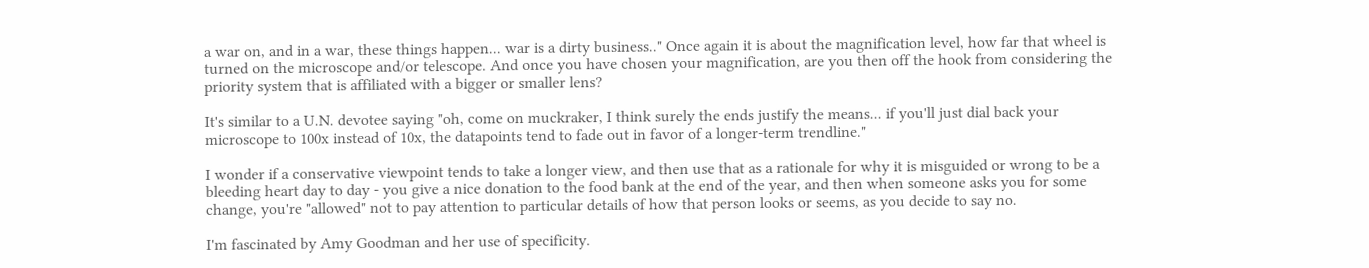a war on, and in a war, these things happen... war is a dirty business.." Once again it is about the magnification level, how far that wheel is turned on the microscope and/or telescope. And once you have chosen your magnification, are you then off the hook from considering the priority system that is affiliated with a bigger or smaller lens?

It's similar to a U.N. devotee saying "oh, come on muckraker, I think surely the ends justify the means... if you'll just dial back your microscope to 100x instead of 10x, the datapoints tend to fade out in favor of a longer-term trendline."

I wonder if a conservative viewpoint tends to take a longer view, and then use that as a rationale for why it is misguided or wrong to be a bleeding heart day to day - you give a nice donation to the food bank at the end of the year, and then when someone asks you for some change, you're "allowed" not to pay attention to particular details of how that person looks or seems, as you decide to say no.

I'm fascinated by Amy Goodman and her use of specificity.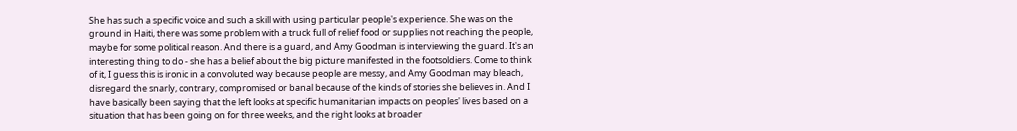She has such a specific voice and such a skill with using particular people's experience. She was on the ground in Haiti, there was some problem with a truck full of relief food or supplies not reaching the people, maybe for some political reason. And there is a guard, and Amy Goodman is interviewing the guard. It's an interesting thing to do - she has a belief about the big picture manifested in the footsoldiers. Come to think of it, I guess this is ironic in a convoluted way because people are messy, and Amy Goodman may bleach, disregard the snarly, contrary, compromised or banal because of the kinds of stories she believes in. And I have basically been saying that the left looks at specific humanitarian impacts on peoples' lives based on a situation that has been going on for three weeks, and the right looks at broader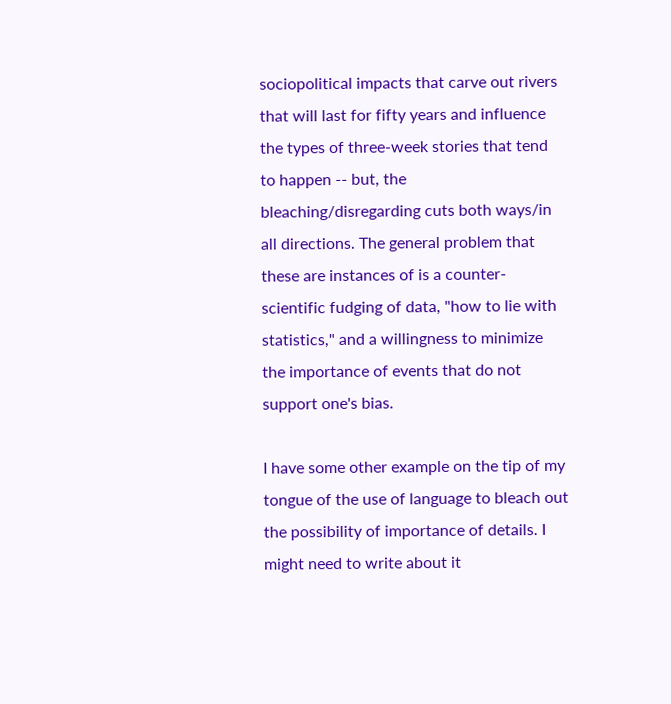sociopolitical impacts that carve out rivers that will last for fifty years and influence the types of three-week stories that tend to happen -- but, the bleaching/disregarding cuts both ways/in all directions. The general problem that these are instances of is a counter-scientific fudging of data, "how to lie with statistics," and a willingness to minimize the importance of events that do not support one's bias.

I have some other example on the tip of my tongue of the use of language to bleach out the possibility of importance of details. I might need to write about it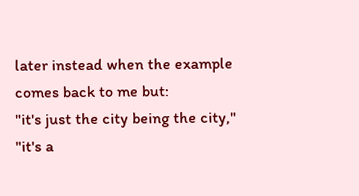later instead when the example comes back to me but:
"it's just the city being the city,"
"it's a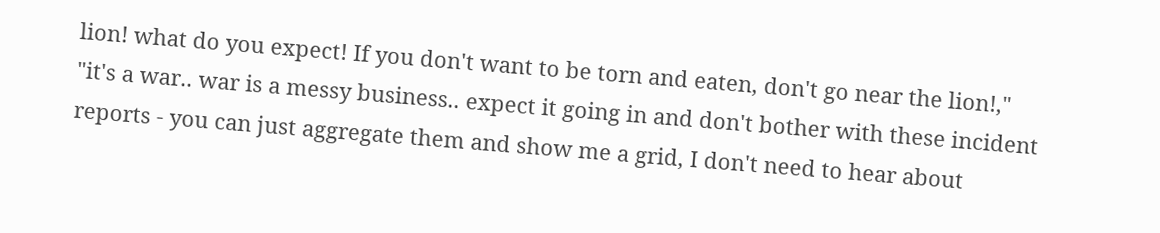lion! what do you expect! If you don't want to be torn and eaten, don't go near the lion!,"
"it's a war.. war is a messy business.. expect it going in and don't bother with these incident reports - you can just aggregate them and show me a grid, I don't need to hear about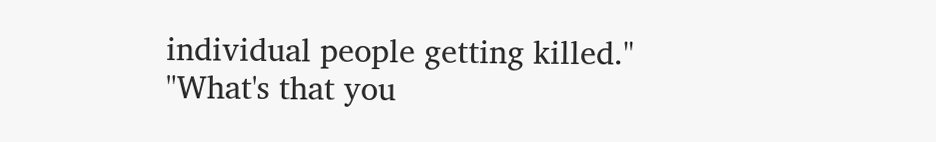individual people getting killed."
"What's that you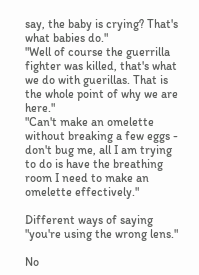say, the baby is crying? That's what babies do."
"Well of course the guerrilla fighter was killed, that's what we do with guerillas. That is the whole point of why we are here."
"Can't make an omelette without breaking a few eggs - don't bug me, all I am trying to do is have the breathing room I need to make an omelette effectively."

Different ways of saying "you're using the wrong lens."

No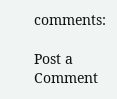comments:

Post a Comment